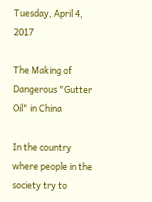Tuesday, April 4, 2017

The Making of Dangerous "Gutter Oil" in China

In the country where people in the society try to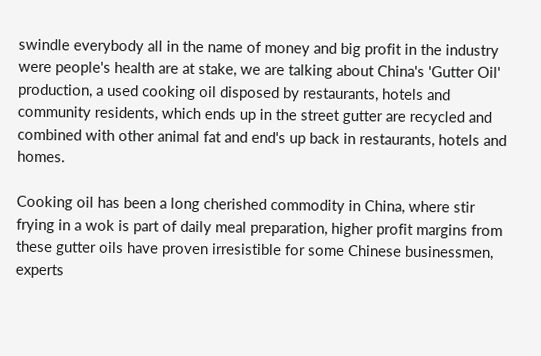swindle everybody all in the name of money and big profit in the industry were people's health are at stake, we are talking about China's 'Gutter Oil' production, a used cooking oil disposed by restaurants, hotels and community residents, which ends up in the street gutter are recycled and combined with other animal fat and end's up back in restaurants, hotels and homes.

Cooking oil has been a long cherished commodity in China, where stir frying in a wok is part of daily meal preparation, higher profit margins from these gutter oils have proven irresistible for some Chinese businessmen, experts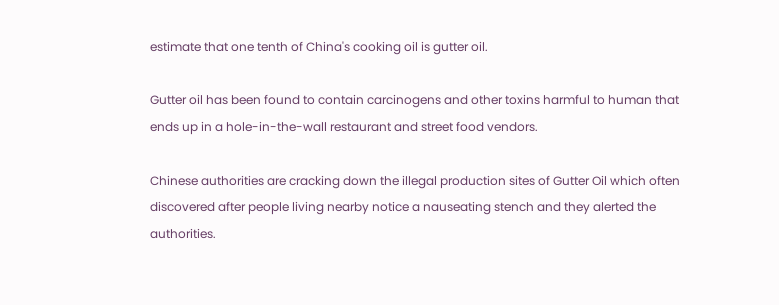estimate that one tenth of China's cooking oil is gutter oil.

Gutter oil has been found to contain carcinogens and other toxins harmful to human that ends up in a hole-in-the-wall restaurant and street food vendors.

Chinese authorities are cracking down the illegal production sites of Gutter Oil which often discovered after people living nearby notice a nauseating stench and they alerted the authorities.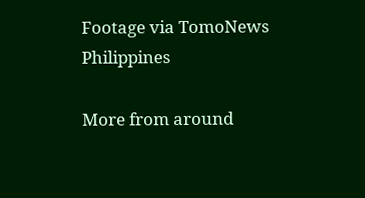Footage via TomoNews Philippines

More from around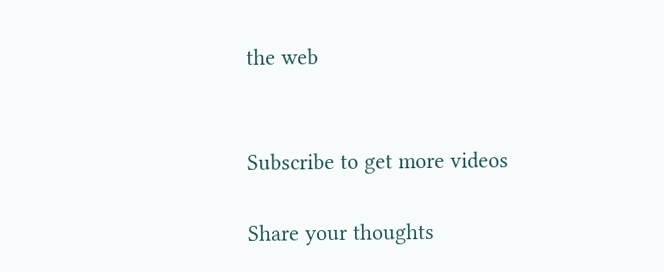the web


Subscribe to get more videos

Share your thoughts